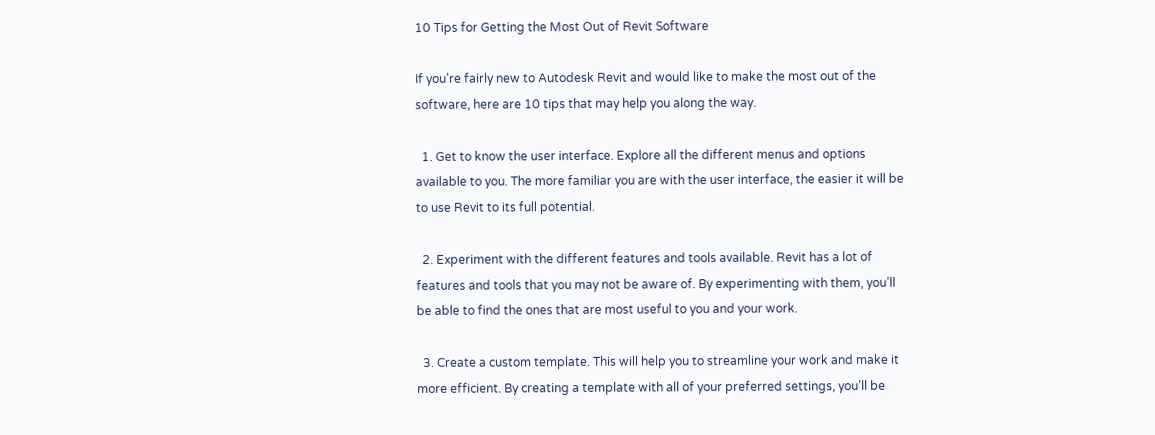10 Tips for Getting the Most Out of Revit Software

If you’re fairly new to Autodesk Revit and would like to make the most out of the software, here are 10 tips that may help you along the way.

  1. Get to know the user interface. Explore all the different menus and options available to you. The more familiar you are with the user interface, the easier it will be to use Revit to its full potential.

  2. Experiment with the different features and tools available. Revit has a lot of features and tools that you may not be aware of. By experimenting with them, you’ll be able to find the ones that are most useful to you and your work.

  3. Create a custom template. This will help you to streamline your work and make it more efficient. By creating a template with all of your preferred settings, you’ll be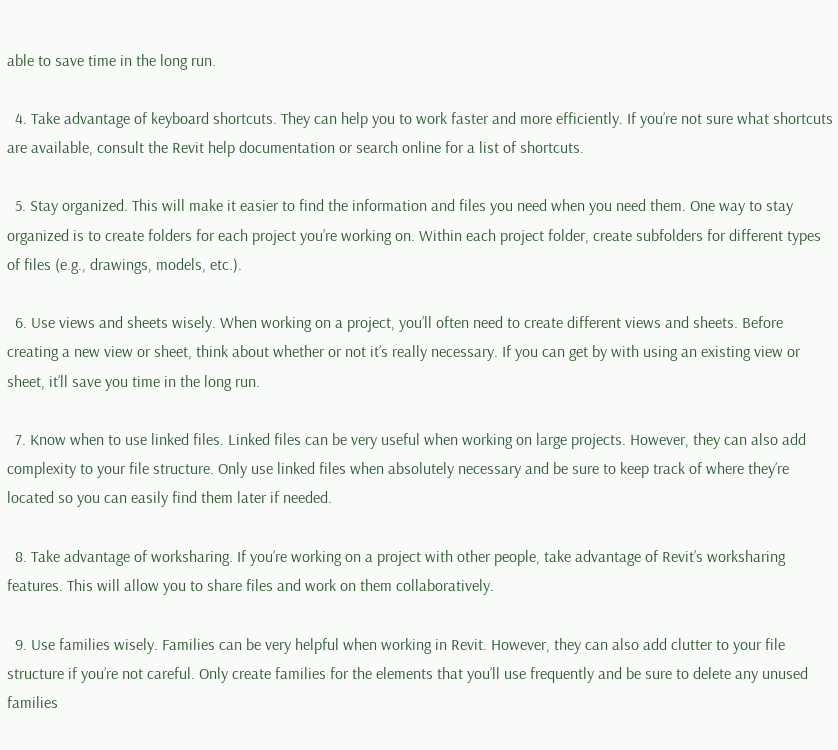able to save time in the long run.

  4. Take advantage of keyboard shortcuts. They can help you to work faster and more efficiently. If you’re not sure what shortcuts are available, consult the Revit help documentation or search online for a list of shortcuts.

  5. Stay organized. This will make it easier to find the information and files you need when you need them. One way to stay organized is to create folders for each project you’re working on. Within each project folder, create subfolders for different types of files (e.g., drawings, models, etc.).

  6. Use views and sheets wisely. When working on a project, you’ll often need to create different views and sheets. Before creating a new view or sheet, think about whether or not it’s really necessary. If you can get by with using an existing view or sheet, it’ll save you time in the long run.

  7. Know when to use linked files. Linked files can be very useful when working on large projects. However, they can also add complexity to your file structure. Only use linked files when absolutely necessary and be sure to keep track of where they’re located so you can easily find them later if needed.

  8. Take advantage of worksharing. If you’re working on a project with other people, take advantage of Revit’s worksharing features. This will allow you to share files and work on them collaboratively.

  9. Use families wisely. Families can be very helpful when working in Revit. However, they can also add clutter to your file structure if you’re not careful. Only create families for the elements that you’ll use frequently and be sure to delete any unused families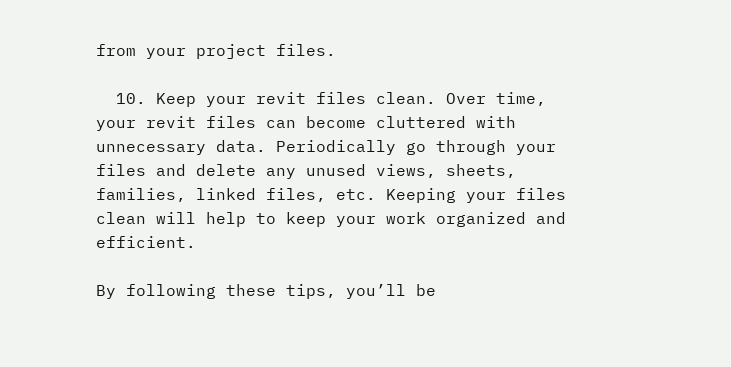from your project files.

  10. Keep your revit files clean. Over time, your revit files can become cluttered with unnecessary data. Periodically go through your files and delete any unused views, sheets, families, linked files, etc. Keeping your files clean will help to keep your work organized and efficient.

By following these tips, you’ll be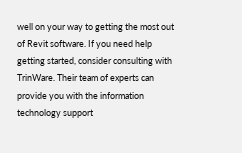well on your way to getting the most out of Revit software. If you need help getting started, consider consulting with TrinWare. Their team of experts can provide you with the information technology support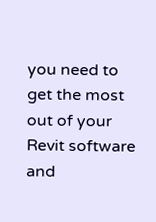you need to get the most out of your Revit software and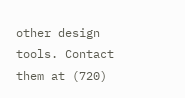other design tools. Contact them at (720)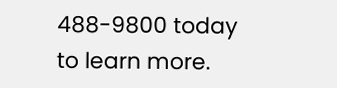488-9800 today to learn more.